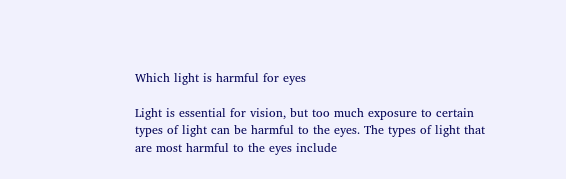Which light is harmful for eyes

Light is essential for vision, but too much exposure to certain types of light can be harmful to the eyes. The types of light that are most harmful to the eyes include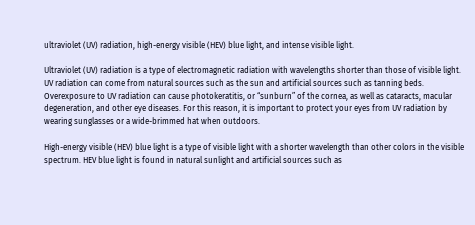ultraviolet (UV) radiation, high-energy visible (HEV) blue light, and intense visible light.

Ultraviolet (UV) radiation is a type of electromagnetic radiation with wavelengths shorter than those of visible light. UV radiation can come from natural sources such as the sun and artificial sources such as tanning beds. Overexposure to UV radiation can cause photokeratitis, or “sunburn” of the cornea, as well as cataracts, macular degeneration, and other eye diseases. For this reason, it is important to protect your eyes from UV radiation by wearing sunglasses or a wide-brimmed hat when outdoors.

High-energy visible (HEV) blue light is a type of visible light with a shorter wavelength than other colors in the visible spectrum. HEV blue light is found in natural sunlight and artificial sources such as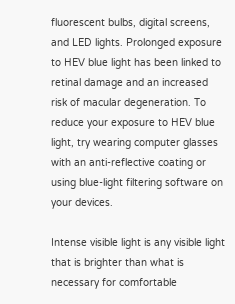fluorescent bulbs, digital screens, and LED lights. Prolonged exposure to HEV blue light has been linked to retinal damage and an increased risk of macular degeneration. To reduce your exposure to HEV blue light, try wearing computer glasses with an anti-reflective coating or using blue-light filtering software on your devices.

Intense visible light is any visible light that is brighter than what is necessary for comfortable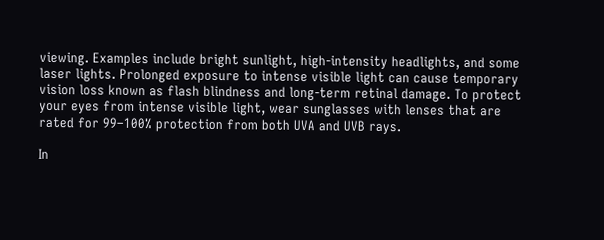viewing. Examples include bright sunlight, high-intensity headlights, and some laser lights. Prolonged exposure to intense visible light can cause temporary vision loss known as flash blindness and long-term retinal damage. To protect your eyes from intense visible light, wear sunglasses with lenses that are rated for 99–100% protection from both UVA and UVB rays.

In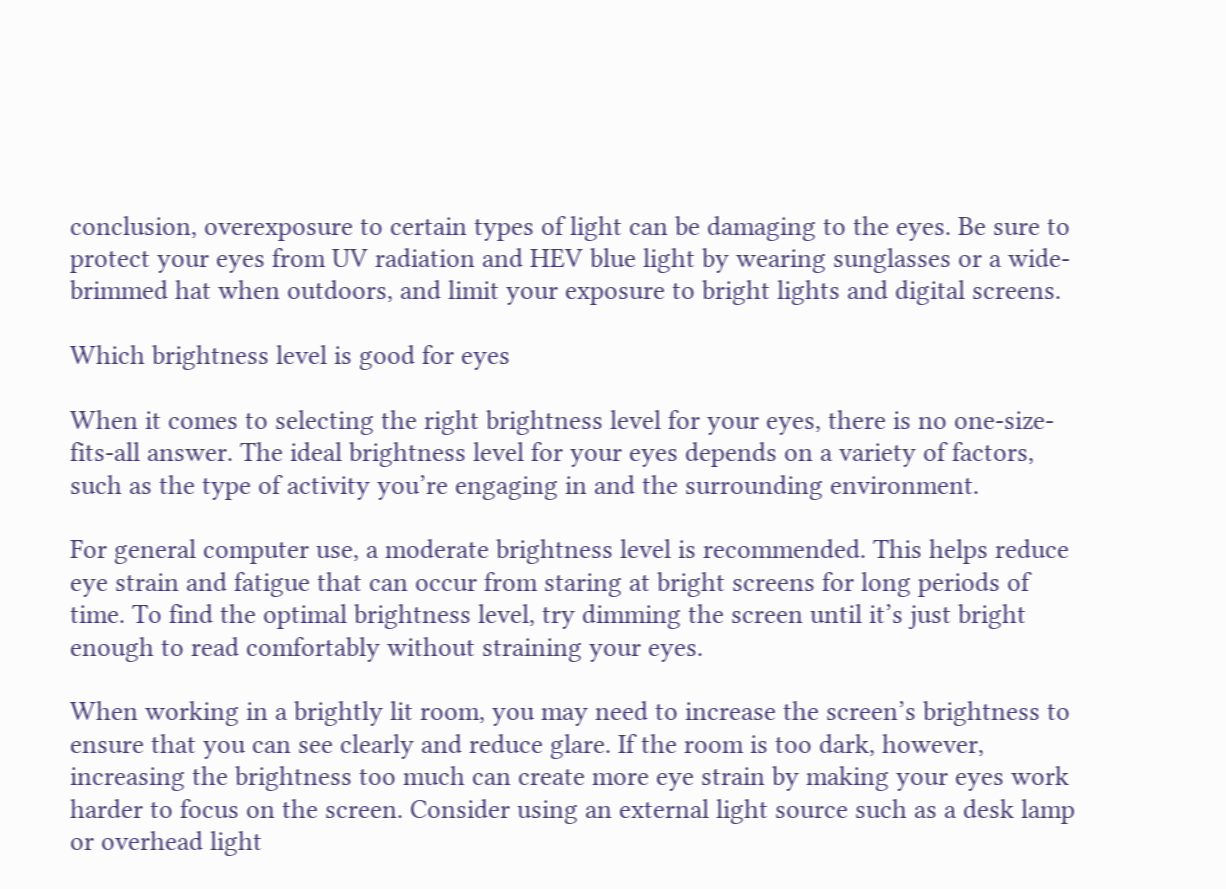conclusion, overexposure to certain types of light can be damaging to the eyes. Be sure to protect your eyes from UV radiation and HEV blue light by wearing sunglasses or a wide-brimmed hat when outdoors, and limit your exposure to bright lights and digital screens.

Which brightness level is good for eyes

When it comes to selecting the right brightness level for your eyes, there is no one-size-fits-all answer. The ideal brightness level for your eyes depends on a variety of factors, such as the type of activity you’re engaging in and the surrounding environment.

For general computer use, a moderate brightness level is recommended. This helps reduce eye strain and fatigue that can occur from staring at bright screens for long periods of time. To find the optimal brightness level, try dimming the screen until it’s just bright enough to read comfortably without straining your eyes.

When working in a brightly lit room, you may need to increase the screen’s brightness to ensure that you can see clearly and reduce glare. If the room is too dark, however, increasing the brightness too much can create more eye strain by making your eyes work harder to focus on the screen. Consider using an external light source such as a desk lamp or overhead light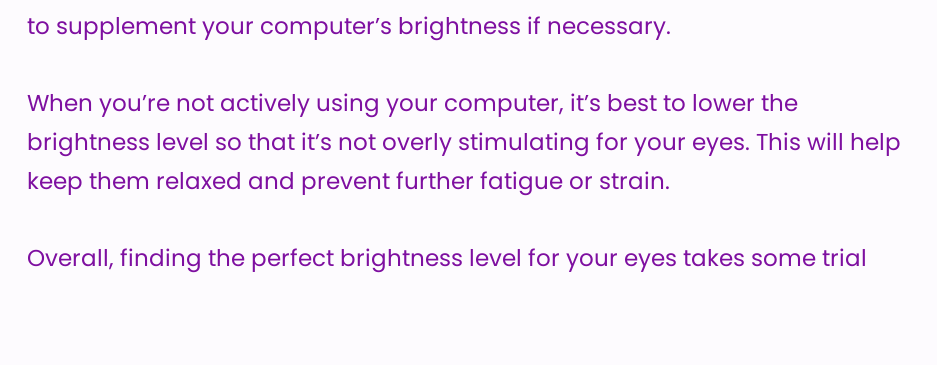to supplement your computer’s brightness if necessary.

When you’re not actively using your computer, it’s best to lower the brightness level so that it’s not overly stimulating for your eyes. This will help keep them relaxed and prevent further fatigue or strain.

Overall, finding the perfect brightness level for your eyes takes some trial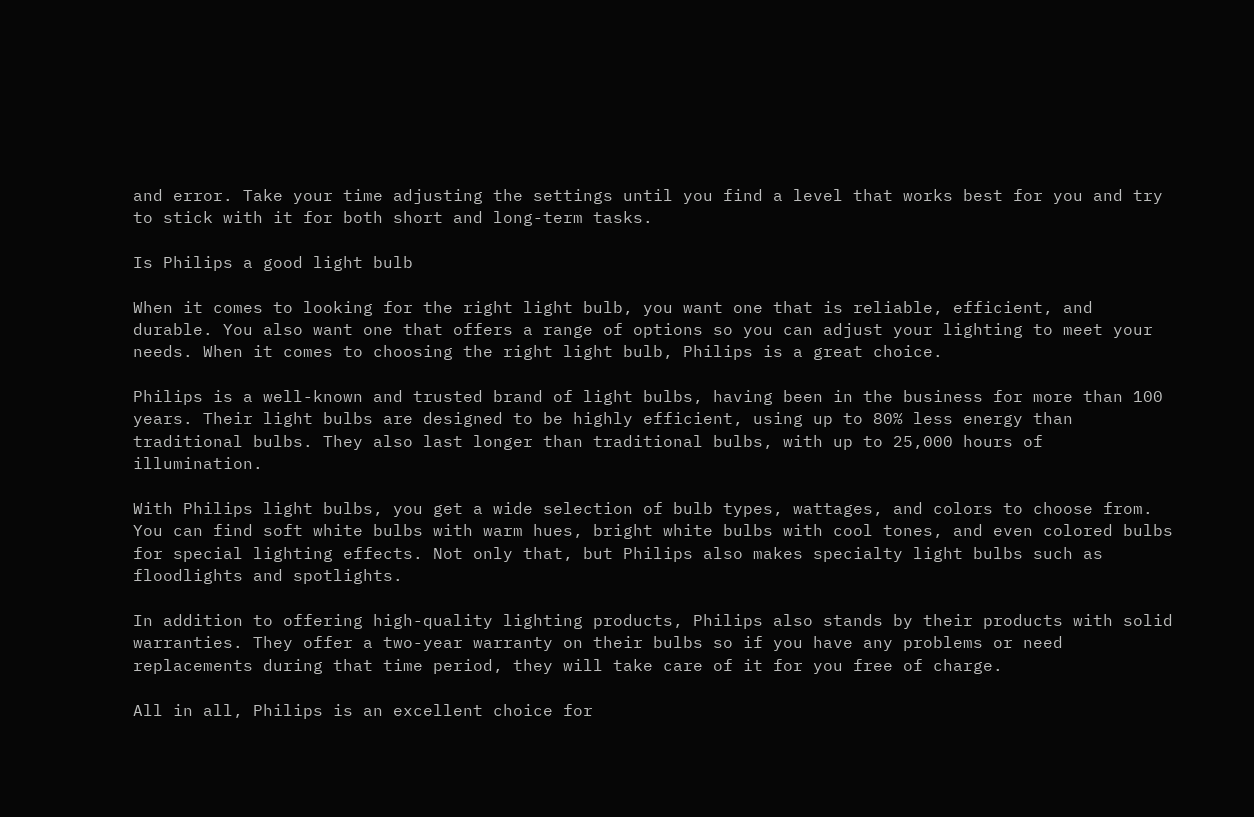and error. Take your time adjusting the settings until you find a level that works best for you and try to stick with it for both short and long-term tasks.

Is Philips a good light bulb

When it comes to looking for the right light bulb, you want one that is reliable, efficient, and durable. You also want one that offers a range of options so you can adjust your lighting to meet your needs. When it comes to choosing the right light bulb, Philips is a great choice.

Philips is a well-known and trusted brand of light bulbs, having been in the business for more than 100 years. Their light bulbs are designed to be highly efficient, using up to 80% less energy than traditional bulbs. They also last longer than traditional bulbs, with up to 25,000 hours of illumination.

With Philips light bulbs, you get a wide selection of bulb types, wattages, and colors to choose from. You can find soft white bulbs with warm hues, bright white bulbs with cool tones, and even colored bulbs for special lighting effects. Not only that, but Philips also makes specialty light bulbs such as floodlights and spotlights.

In addition to offering high-quality lighting products, Philips also stands by their products with solid warranties. They offer a two-year warranty on their bulbs so if you have any problems or need replacements during that time period, they will take care of it for you free of charge.

All in all, Philips is an excellent choice for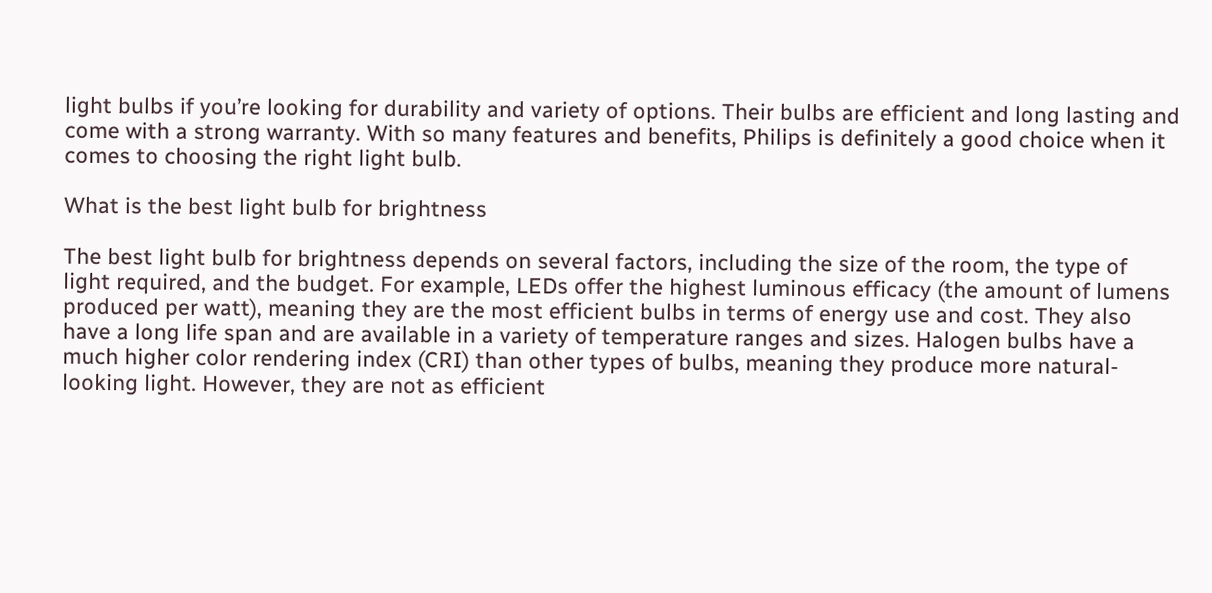light bulbs if you’re looking for durability and variety of options. Their bulbs are efficient and long lasting and come with a strong warranty. With so many features and benefits, Philips is definitely a good choice when it comes to choosing the right light bulb.

What is the best light bulb for brightness

The best light bulb for brightness depends on several factors, including the size of the room, the type of light required, and the budget. For example, LEDs offer the highest luminous efficacy (the amount of lumens produced per watt), meaning they are the most efficient bulbs in terms of energy use and cost. They also have a long life span and are available in a variety of temperature ranges and sizes. Halogen bulbs have a much higher color rendering index (CRI) than other types of bulbs, meaning they produce more natural-looking light. However, they are not as efficient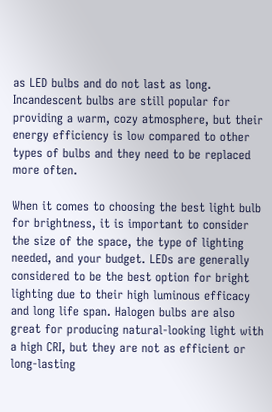as LED bulbs and do not last as long. Incandescent bulbs are still popular for providing a warm, cozy atmosphere, but their energy efficiency is low compared to other types of bulbs and they need to be replaced more often.

When it comes to choosing the best light bulb for brightness, it is important to consider the size of the space, the type of lighting needed, and your budget. LEDs are generally considered to be the best option for bright lighting due to their high luminous efficacy and long life span. Halogen bulbs are also great for producing natural-looking light with a high CRI, but they are not as efficient or long-lasting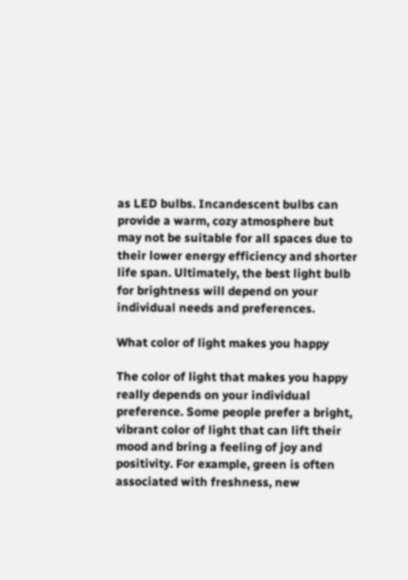as LED bulbs. Incandescent bulbs can provide a warm, cozy atmosphere but may not be suitable for all spaces due to their lower energy efficiency and shorter life span. Ultimately, the best light bulb for brightness will depend on your individual needs and preferences.

What color of light makes you happy

The color of light that makes you happy really depends on your individual preference. Some people prefer a bright, vibrant color of light that can lift their mood and bring a feeling of joy and positivity. For example, green is often associated with freshness, new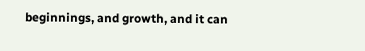beginnings, and growth, and it can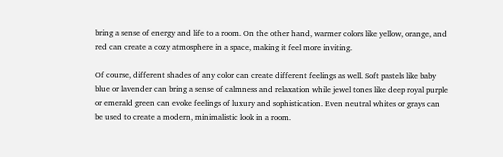bring a sense of energy and life to a room. On the other hand, warmer colors like yellow, orange, and red can create a cozy atmosphere in a space, making it feel more inviting.

Of course, different shades of any color can create different feelings as well. Soft pastels like baby blue or lavender can bring a sense of calmness and relaxation while jewel tones like deep royal purple or emerald green can evoke feelings of luxury and sophistication. Even neutral whites or grays can be used to create a modern, minimalistic look in a room.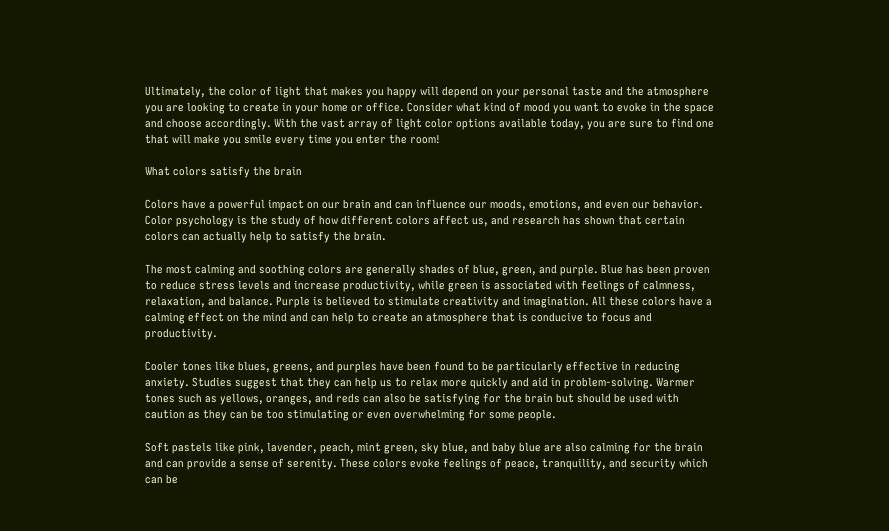Ultimately, the color of light that makes you happy will depend on your personal taste and the atmosphere you are looking to create in your home or office. Consider what kind of mood you want to evoke in the space and choose accordingly. With the vast array of light color options available today, you are sure to find one that will make you smile every time you enter the room!

What colors satisfy the brain

Colors have a powerful impact on our brain and can influence our moods, emotions, and even our behavior. Color psychology is the study of how different colors affect us, and research has shown that certain colors can actually help to satisfy the brain.

The most calming and soothing colors are generally shades of blue, green, and purple. Blue has been proven to reduce stress levels and increase productivity, while green is associated with feelings of calmness, relaxation, and balance. Purple is believed to stimulate creativity and imagination. All these colors have a calming effect on the mind and can help to create an atmosphere that is conducive to focus and productivity.

Cooler tones like blues, greens, and purples have been found to be particularly effective in reducing anxiety. Studies suggest that they can help us to relax more quickly and aid in problem-solving. Warmer tones such as yellows, oranges, and reds can also be satisfying for the brain but should be used with caution as they can be too stimulating or even overwhelming for some people.

Soft pastels like pink, lavender, peach, mint green, sky blue, and baby blue are also calming for the brain and can provide a sense of serenity. These colors evoke feelings of peace, tranquility, and security which can be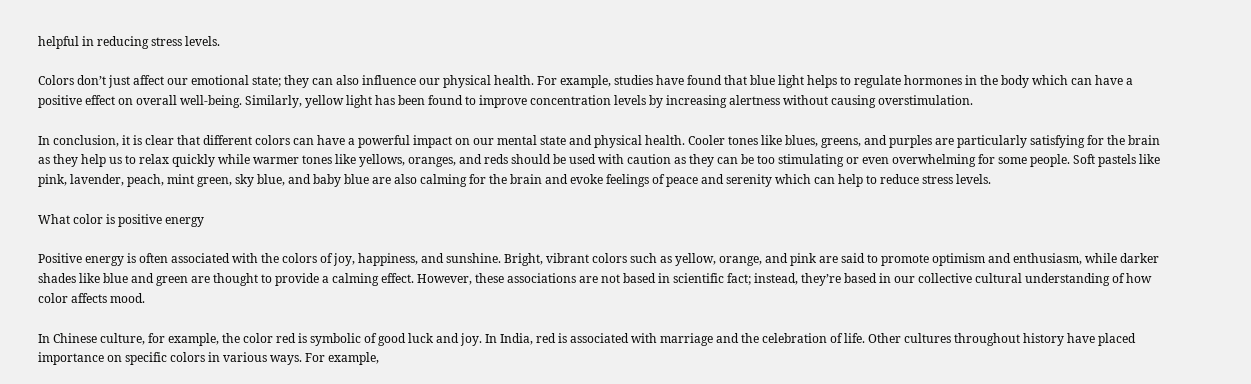helpful in reducing stress levels.

Colors don’t just affect our emotional state; they can also influence our physical health. For example, studies have found that blue light helps to regulate hormones in the body which can have a positive effect on overall well-being. Similarly, yellow light has been found to improve concentration levels by increasing alertness without causing overstimulation.

In conclusion, it is clear that different colors can have a powerful impact on our mental state and physical health. Cooler tones like blues, greens, and purples are particularly satisfying for the brain as they help us to relax quickly while warmer tones like yellows, oranges, and reds should be used with caution as they can be too stimulating or even overwhelming for some people. Soft pastels like pink, lavender, peach, mint green, sky blue, and baby blue are also calming for the brain and evoke feelings of peace and serenity which can help to reduce stress levels.

What color is positive energy

Positive energy is often associated with the colors of joy, happiness, and sunshine. Bright, vibrant colors such as yellow, orange, and pink are said to promote optimism and enthusiasm, while darker shades like blue and green are thought to provide a calming effect. However, these associations are not based in scientific fact; instead, they’re based in our collective cultural understanding of how color affects mood.

In Chinese culture, for example, the color red is symbolic of good luck and joy. In India, red is associated with marriage and the celebration of life. Other cultures throughout history have placed importance on specific colors in various ways. For example,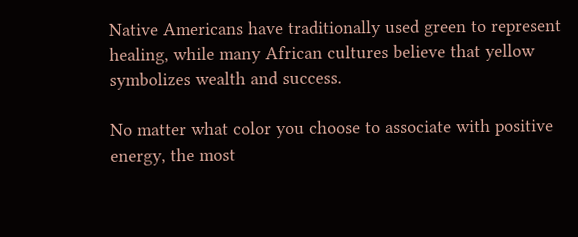Native Americans have traditionally used green to represent healing, while many African cultures believe that yellow symbolizes wealth and success.

No matter what color you choose to associate with positive energy, the most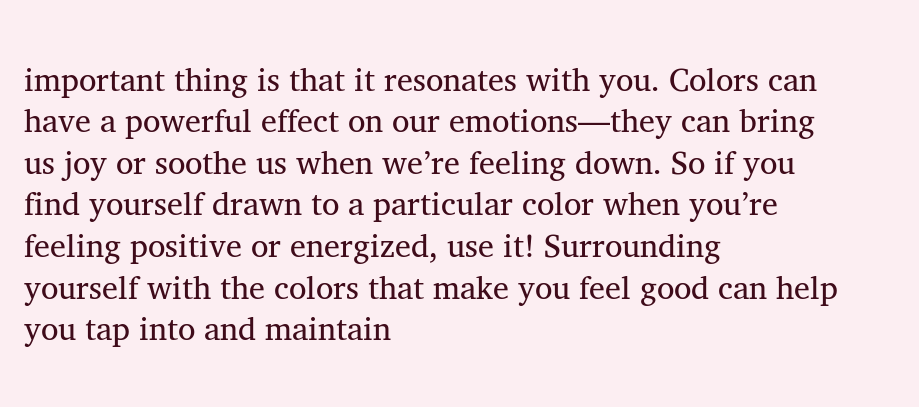important thing is that it resonates with you. Colors can have a powerful effect on our emotions—they can bring us joy or soothe us when we’re feeling down. So if you find yourself drawn to a particular color when you’re feeling positive or energized, use it! Surrounding yourself with the colors that make you feel good can help you tap into and maintain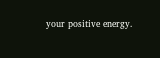your positive energy.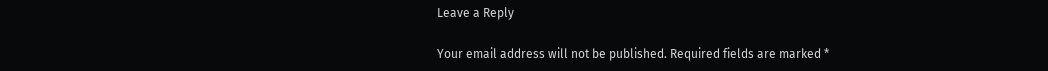Leave a Reply

Your email address will not be published. Required fields are marked *